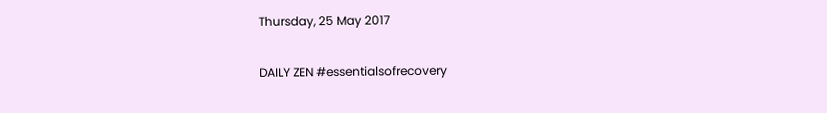Thursday, 25 May 2017

DAILY ZEN #essentialsofrecovery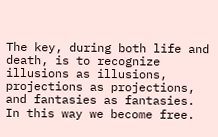The key, during both life and death, is to recognize illusions as illusions, projections as projections, and fantasies as fantasies. In this way we become free.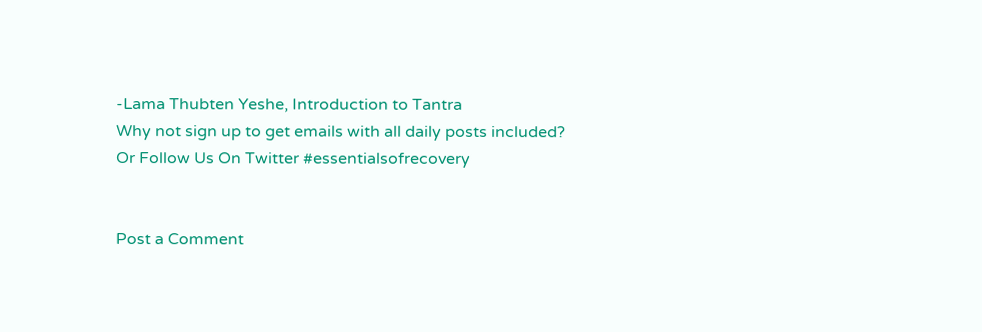-Lama Thubten Yeshe, Introduction to Tantra
Why not sign up to get emails with all daily posts included?
Or Follow Us On Twitter #essentialsofrecovery


Post a Comment